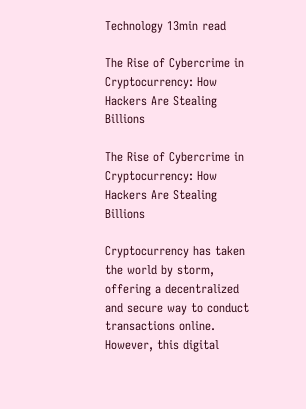Technology 13min read

The Rise of Cybercrime in Cryptocurrency: How Hackers Are Stealing Billions

The Rise of Cybercrime in Cryptocurrency: How Hackers Are Stealing Billions

Cryptocurrency has taken the world by storm, offering a decentralized and secure way to conduct transactions online. However, this digital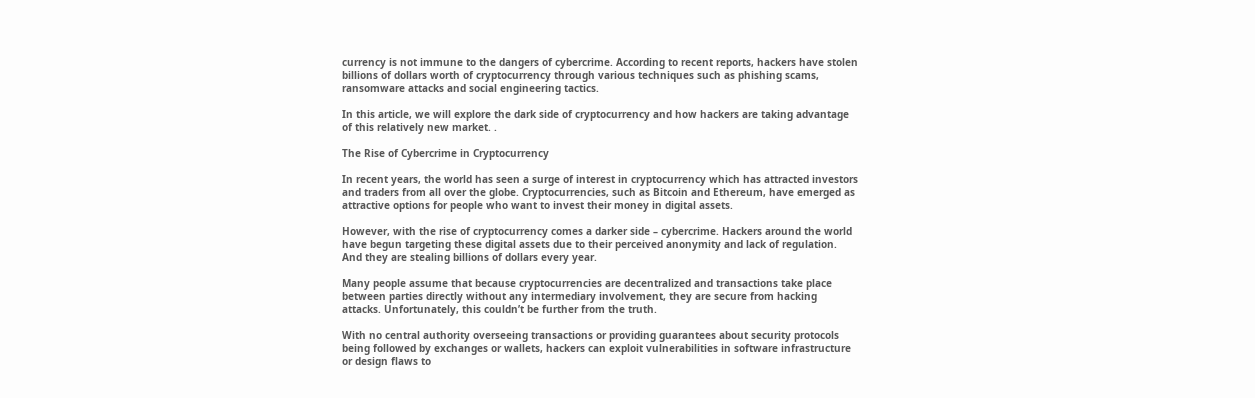currency is not immune to the dangers of cybercrime. According to recent reports, hackers have stolen billions of dollars worth of cryptocurrency through various techniques such as phishing scams, ransomware attacks and social engineering tactics.

In this article, we will explore the dark side of cryptocurrency and how hackers are taking advantage of this relatively new market. .

The Rise of Cybercrime in Cryptocurrency

In recent years, the world has seen a surge of interest in cryptocurrency which has attracted investors and traders from all over the globe. Cryptocurrencies, such as Bitcoin and Ethereum, have emerged as attractive options for people who want to invest their money in digital assets.

However, with the rise of cryptocurrency comes a darker side – cybercrime. Hackers around the world have begun targeting these digital assets due to their perceived anonymity and lack of regulation. And they are stealing billions of dollars every year.

Many people assume that because cryptocurrencies are decentralized and transactions take place between parties directly without any intermediary involvement, they are secure from hacking attacks. Unfortunately, this couldn’t be further from the truth.

With no central authority overseeing transactions or providing guarantees about security protocols being followed by exchanges or wallets, hackers can exploit vulnerabilities in software infrastructure or design flaws to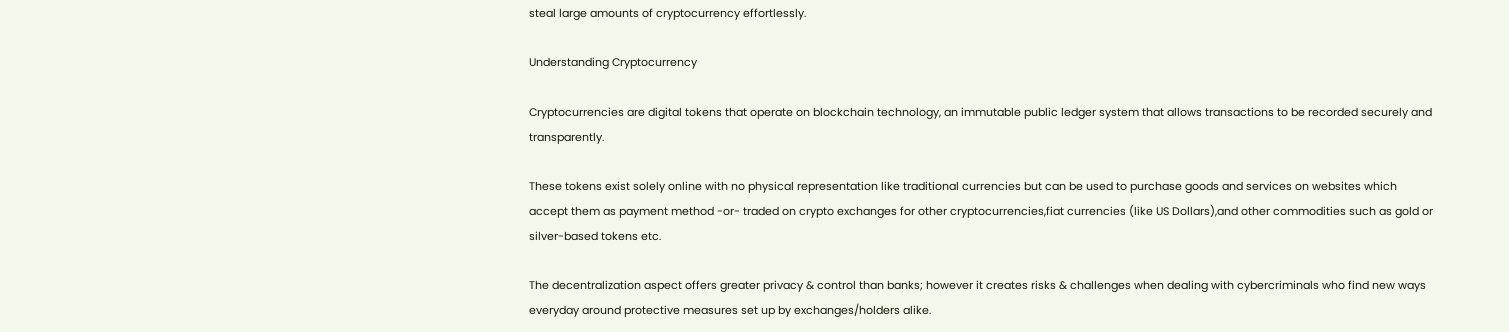steal large amounts of cryptocurrency effortlessly.

Understanding Cryptocurrency

Cryptocurrencies are digital tokens that operate on blockchain technology, an immutable public ledger system that allows transactions to be recorded securely and transparently.

These tokens exist solely online with no physical representation like traditional currencies but can be used to purchase goods and services on websites which accept them as payment method -or- traded on crypto exchanges for other cryptocurrencies,fiat currencies (like US Dollars),and other commodities such as gold or silver-based tokens etc.

The decentralization aspect offers greater privacy & control than banks; however it creates risks & challenges when dealing with cybercriminals who find new ways everyday around protective measures set up by exchanges/holders alike.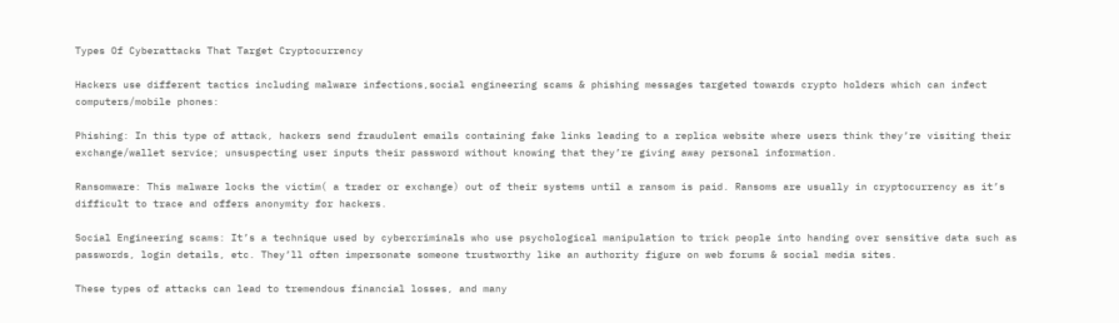Types Of Cyberattacks That Target Cryptocurrency

Hackers use different tactics including malware infections,social engineering scams & phishing messages targeted towards crypto holders which can infect computers/mobile phones:

Phishing: In this type of attack, hackers send fraudulent emails containing fake links leading to a replica website where users think they’re visiting their exchange/wallet service; unsuspecting user inputs their password without knowing that they’re giving away personal information.

Ransomware: This malware locks the victim( a trader or exchange) out of their systems until a ransom is paid. Ransoms are usually in cryptocurrency as it’s difficult to trace and offers anonymity for hackers.

Social Engineering scams: It’s a technique used by cybercriminals who use psychological manipulation to trick people into handing over sensitive data such as passwords, login details, etc. They’ll often impersonate someone trustworthy like an authority figure on web forums & social media sites.

These types of attacks can lead to tremendous financial losses, and many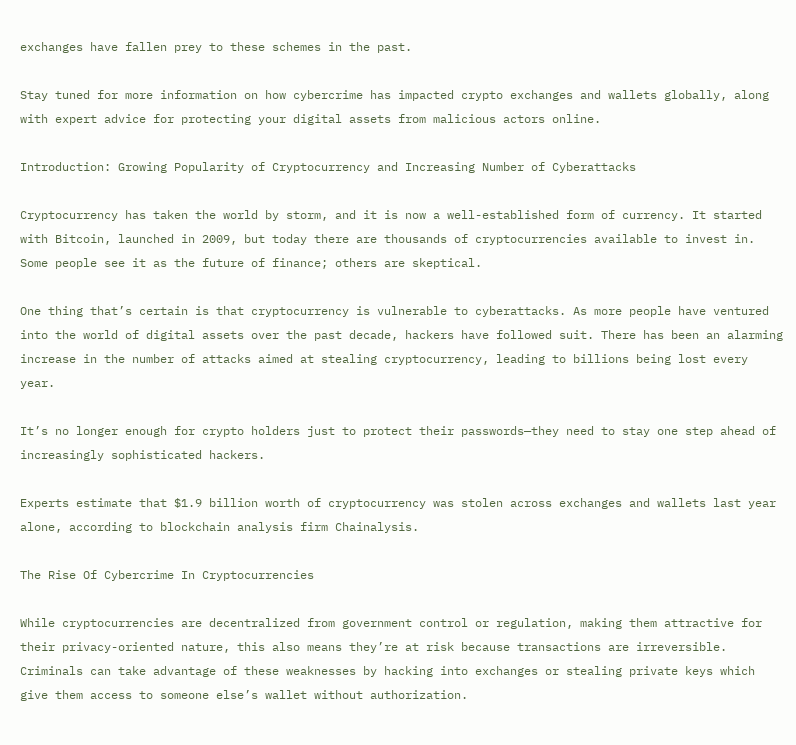exchanges have fallen prey to these schemes in the past.

Stay tuned for more information on how cybercrime has impacted crypto exchanges and wallets globally, along with expert advice for protecting your digital assets from malicious actors online.

Introduction: Growing Popularity of Cryptocurrency and Increasing Number of Cyberattacks

Cryptocurrency has taken the world by storm, and it is now a well-established form of currency. It started with Bitcoin, launched in 2009, but today there are thousands of cryptocurrencies available to invest in. Some people see it as the future of finance; others are skeptical.

One thing that’s certain is that cryptocurrency is vulnerable to cyberattacks. As more people have ventured into the world of digital assets over the past decade, hackers have followed suit. There has been an alarming increase in the number of attacks aimed at stealing cryptocurrency, leading to billions being lost every year.

It’s no longer enough for crypto holders just to protect their passwords—they need to stay one step ahead of increasingly sophisticated hackers.

Experts estimate that $1.9 billion worth of cryptocurrency was stolen across exchanges and wallets last year alone, according to blockchain analysis firm Chainalysis.

The Rise Of Cybercrime In Cryptocurrencies

While cryptocurrencies are decentralized from government control or regulation, making them attractive for their privacy-oriented nature, this also means they’re at risk because transactions are irreversible. Criminals can take advantage of these weaknesses by hacking into exchanges or stealing private keys which give them access to someone else’s wallet without authorization.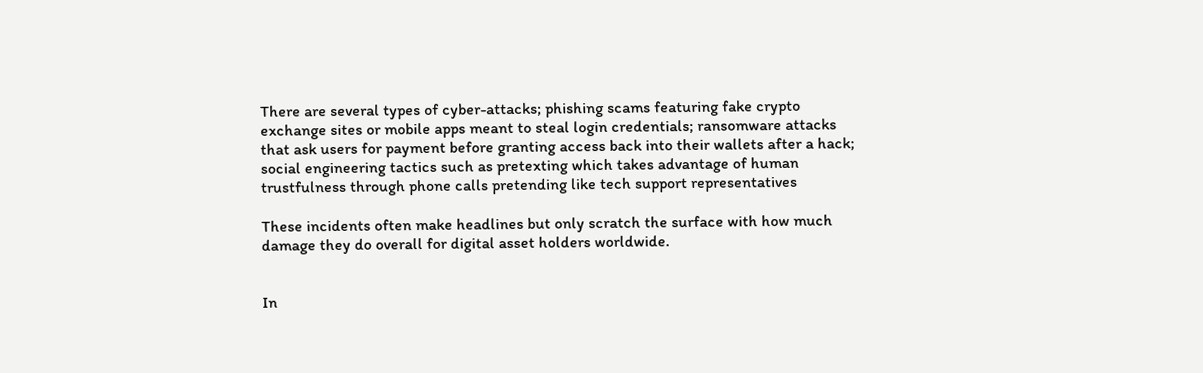There are several types of cyber-attacks; phishing scams featuring fake crypto exchange sites or mobile apps meant to steal login credentials; ransomware attacks that ask users for payment before granting access back into their wallets after a hack; social engineering tactics such as pretexting which takes advantage of human trustfulness through phone calls pretending like tech support representatives

These incidents often make headlines but only scratch the surface with how much damage they do overall for digital asset holders worldwide.


In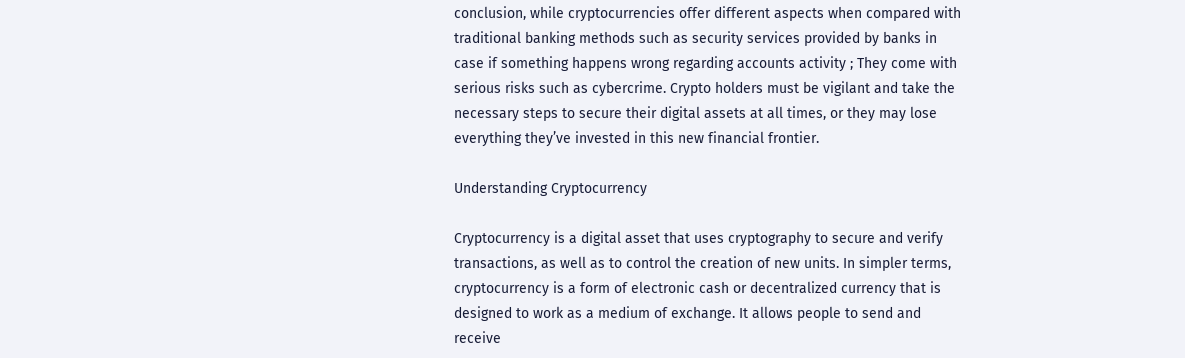conclusion, while cryptocurrencies offer different aspects when compared with traditional banking methods such as security services provided by banks in case if something happens wrong regarding accounts activity ; They come with serious risks such as cybercrime. Crypto holders must be vigilant and take the necessary steps to secure their digital assets at all times, or they may lose everything they’ve invested in this new financial frontier.

Understanding Cryptocurrency

Cryptocurrency is a digital asset that uses cryptography to secure and verify transactions, as well as to control the creation of new units. In simpler terms, cryptocurrency is a form of electronic cash or decentralized currency that is designed to work as a medium of exchange. It allows people to send and receive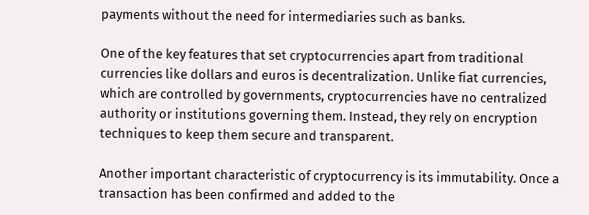payments without the need for intermediaries such as banks.

One of the key features that set cryptocurrencies apart from traditional currencies like dollars and euros is decentralization. Unlike fiat currencies, which are controlled by governments, cryptocurrencies have no centralized authority or institutions governing them. Instead, they rely on encryption techniques to keep them secure and transparent.

Another important characteristic of cryptocurrency is its immutability. Once a transaction has been confirmed and added to the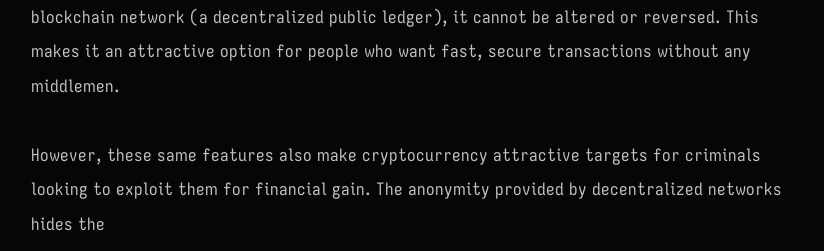blockchain network (a decentralized public ledger), it cannot be altered or reversed. This makes it an attractive option for people who want fast, secure transactions without any middlemen.

However, these same features also make cryptocurrency attractive targets for criminals looking to exploit them for financial gain. The anonymity provided by decentralized networks hides the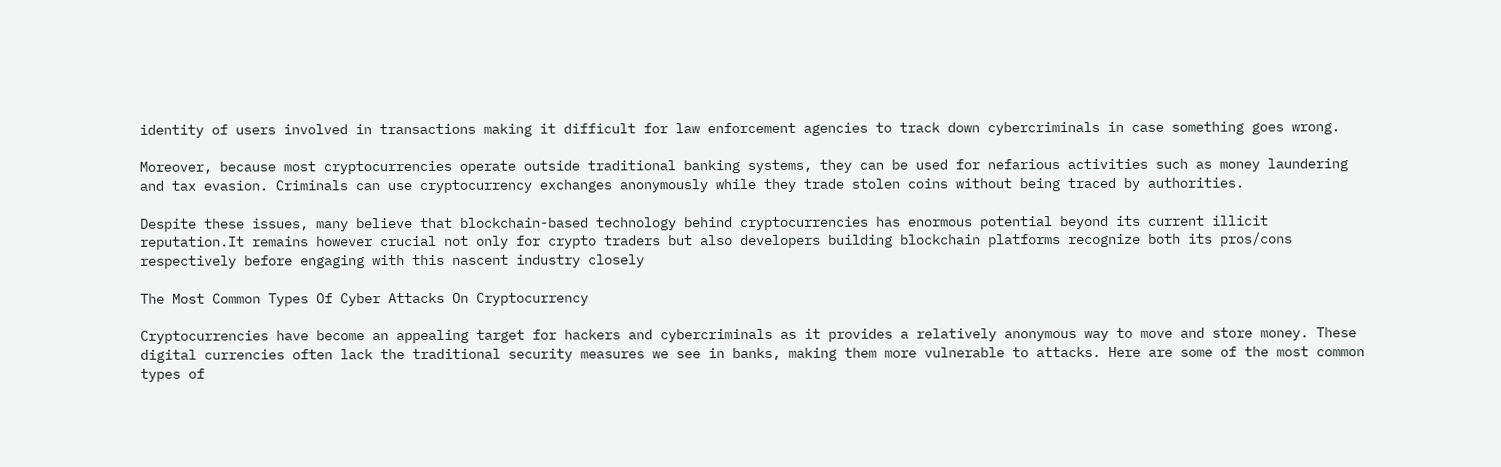identity of users involved in transactions making it difficult for law enforcement agencies to track down cybercriminals in case something goes wrong.

Moreover, because most cryptocurrencies operate outside traditional banking systems, they can be used for nefarious activities such as money laundering and tax evasion. Criminals can use cryptocurrency exchanges anonymously while they trade stolen coins without being traced by authorities.

Despite these issues, many believe that blockchain-based technology behind cryptocurrencies has enormous potential beyond its current illicit reputation.It remains however crucial not only for crypto traders but also developers building blockchain platforms recognize both its pros/cons respectively before engaging with this nascent industry closely

The Most Common Types Of Cyber Attacks On Cryptocurrency

Cryptocurrencies have become an appealing target for hackers and cybercriminals as it provides a relatively anonymous way to move and store money. These digital currencies often lack the traditional security measures we see in banks, making them more vulnerable to attacks. Here are some of the most common types of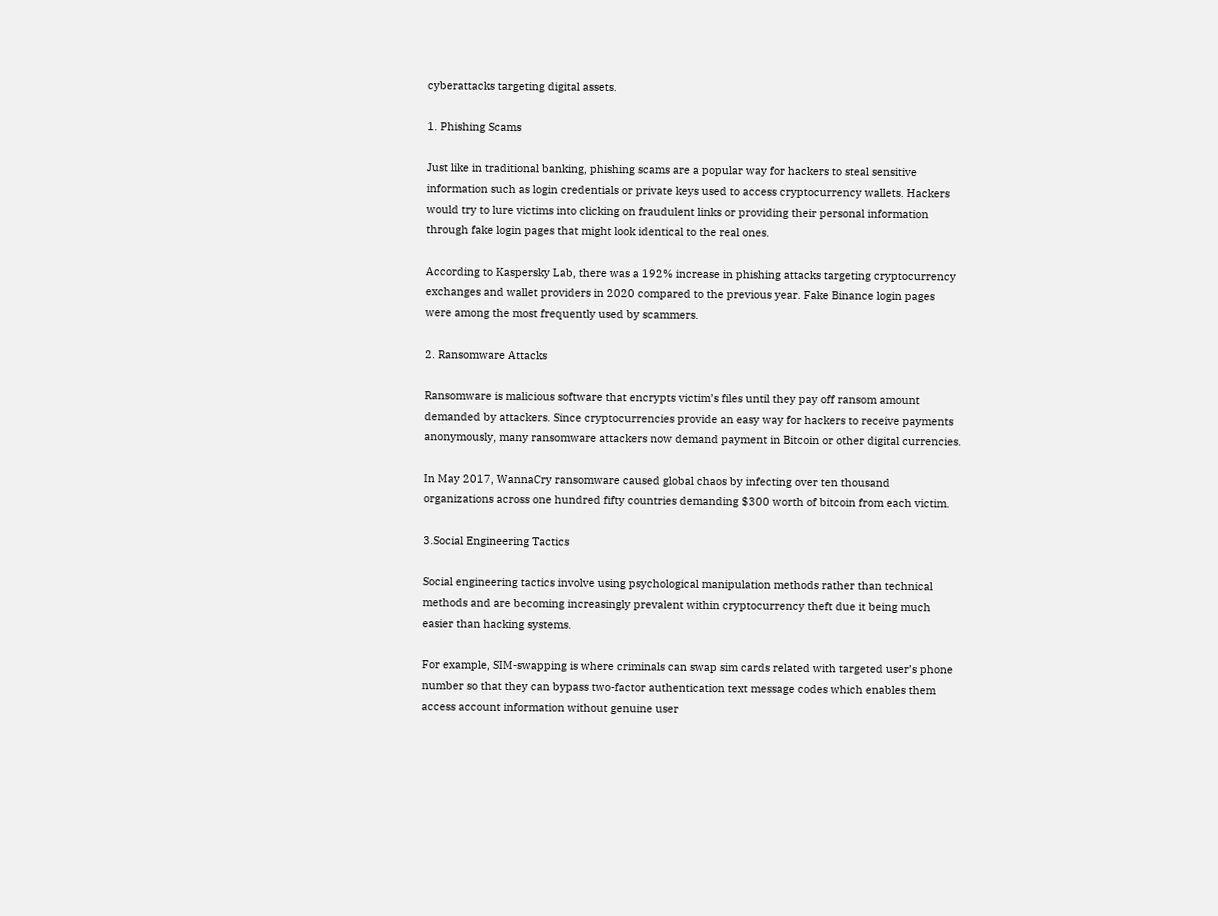cyberattacks targeting digital assets.

1. Phishing Scams

Just like in traditional banking, phishing scams are a popular way for hackers to steal sensitive information such as login credentials or private keys used to access cryptocurrency wallets. Hackers would try to lure victims into clicking on fraudulent links or providing their personal information through fake login pages that might look identical to the real ones.

According to Kaspersky Lab, there was a 192% increase in phishing attacks targeting cryptocurrency exchanges and wallet providers in 2020 compared to the previous year. Fake Binance login pages were among the most frequently used by scammers.

2. Ransomware Attacks

Ransomware is malicious software that encrypts victim’s files until they pay off ransom amount demanded by attackers. Since cryptocurrencies provide an easy way for hackers to receive payments anonymously, many ransomware attackers now demand payment in Bitcoin or other digital currencies.

In May 2017, WannaCry ransomware caused global chaos by infecting over ten thousand organizations across one hundred fifty countries demanding $300 worth of bitcoin from each victim.

3.Social Engineering Tactics

Social engineering tactics involve using psychological manipulation methods rather than technical methods and are becoming increasingly prevalent within cryptocurrency theft due it being much easier than hacking systems.

For example, SIM-swapping is where criminals can swap sim cards related with targeted user’s phone number so that they can bypass two-factor authentication text message codes which enables them access account information without genuine user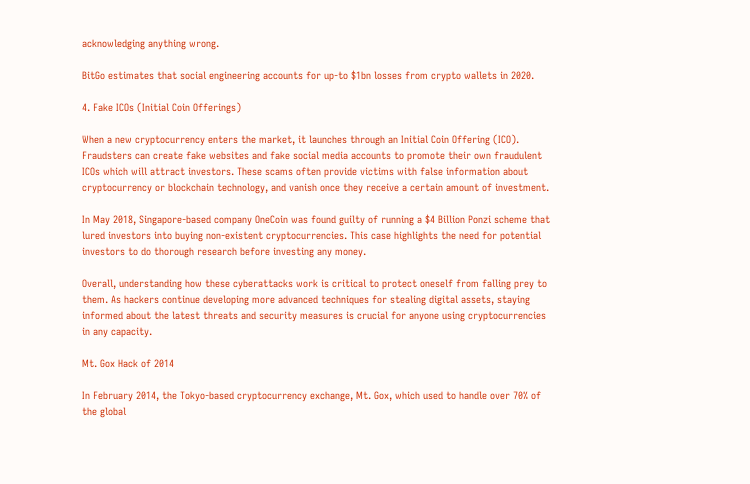acknowledging anything wrong.

BitGo estimates that social engineering accounts for up-to $1bn losses from crypto wallets in 2020.

4. Fake ICOs (Initial Coin Offerings)

When a new cryptocurrency enters the market, it launches through an Initial Coin Offering (ICO). Fraudsters can create fake websites and fake social media accounts to promote their own fraudulent ICOs which will attract investors. These scams often provide victims with false information about cryptocurrency or blockchain technology, and vanish once they receive a certain amount of investment.

In May 2018, Singapore-based company OneCoin was found guilty of running a $4 Billion Ponzi scheme that lured investors into buying non-existent cryptocurrencies. This case highlights the need for potential investors to do thorough research before investing any money.

Overall, understanding how these cyberattacks work is critical to protect oneself from falling prey to them. As hackers continue developing more advanced techniques for stealing digital assets, staying informed about the latest threats and security measures is crucial for anyone using cryptocurrencies in any capacity.

Mt. Gox Hack of 2014

In February 2014, the Tokyo-based cryptocurrency exchange, Mt. Gox, which used to handle over 70% of the global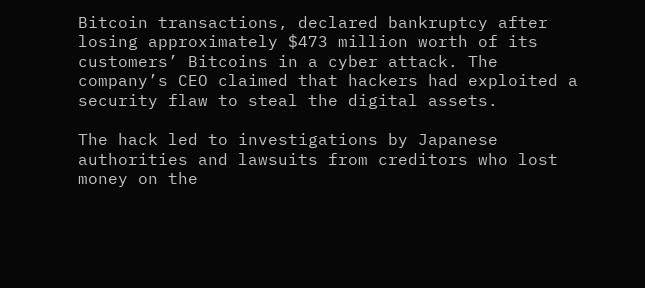Bitcoin transactions, declared bankruptcy after losing approximately $473 million worth of its customers’ Bitcoins in a cyber attack. The company’s CEO claimed that hackers had exploited a security flaw to steal the digital assets.

The hack led to investigations by Japanese authorities and lawsuits from creditors who lost money on the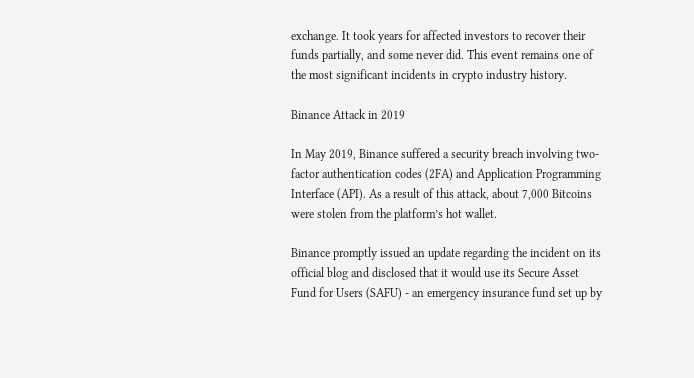exchange. It took years for affected investors to recover their funds partially, and some never did. This event remains one of the most significant incidents in crypto industry history.

Binance Attack in 2019

In May 2019, Binance suffered a security breach involving two-factor authentication codes (2FA) and Application Programming Interface (API). As a result of this attack, about 7,000 Bitcoins were stolen from the platform’s hot wallet.

Binance promptly issued an update regarding the incident on its official blog and disclosed that it would use its Secure Asset Fund for Users (SAFU) - an emergency insurance fund set up by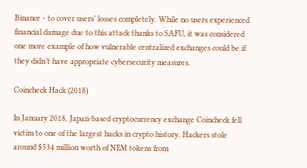Binance - to cover users’ losses completely. While no users experienced financial damage due to this attack thanks to SAFU, it was considered one more example of how vulnerable centralized exchanges could be if they didn’t have appropriate cybersecurity measures.

Coincheck Hack (2018)

In January 2018, Japan-based cryptocurrency exchange Coincheck fell victim to one of the largest hacks in crypto history. Hackers stole around $534 million worth of NEM tokens from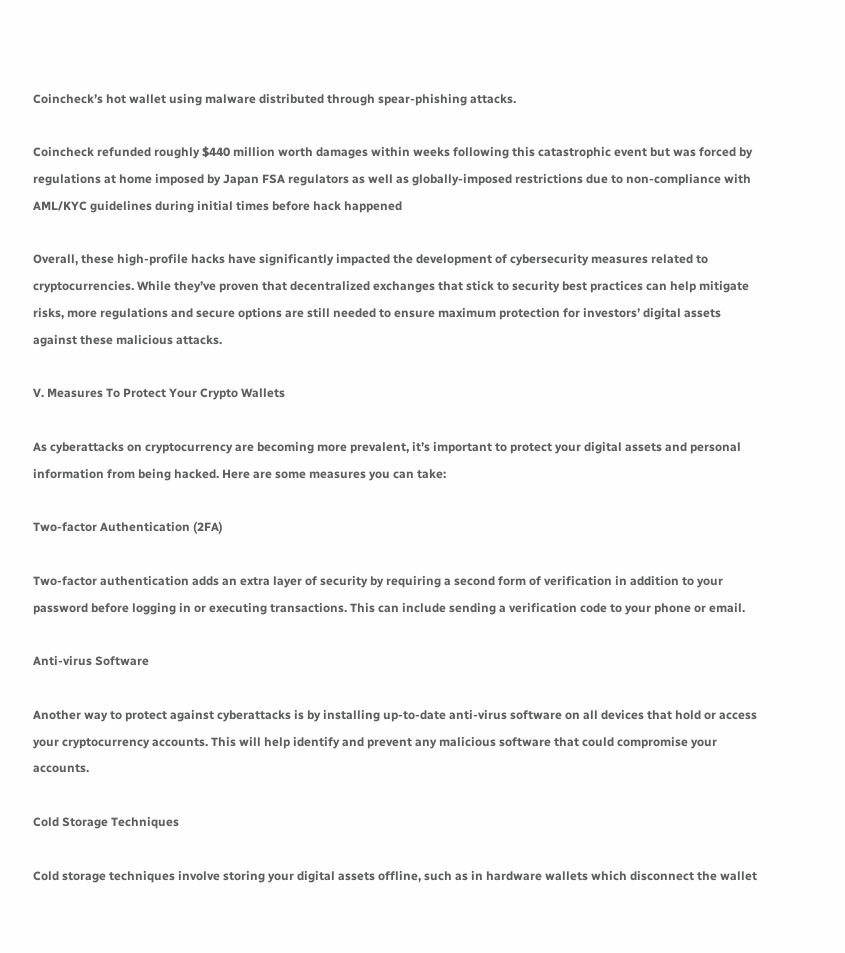Coincheck’s hot wallet using malware distributed through spear-phishing attacks.

Coincheck refunded roughly $440 million worth damages within weeks following this catastrophic event but was forced by regulations at home imposed by Japan FSA regulators as well as globally-imposed restrictions due to non-compliance with AML/KYC guidelines during initial times before hack happened

Overall, these high-profile hacks have significantly impacted the development of cybersecurity measures related to cryptocurrencies. While they’ve proven that decentralized exchanges that stick to security best practices can help mitigate risks, more regulations and secure options are still needed to ensure maximum protection for investors’ digital assets against these malicious attacks.

V. Measures To Protect Your Crypto Wallets

As cyberattacks on cryptocurrency are becoming more prevalent, it’s important to protect your digital assets and personal information from being hacked. Here are some measures you can take:

Two-factor Authentication (2FA)

Two-factor authentication adds an extra layer of security by requiring a second form of verification in addition to your password before logging in or executing transactions. This can include sending a verification code to your phone or email.

Anti-virus Software

Another way to protect against cyberattacks is by installing up-to-date anti-virus software on all devices that hold or access your cryptocurrency accounts. This will help identify and prevent any malicious software that could compromise your accounts.

Cold Storage Techniques

Cold storage techniques involve storing your digital assets offline, such as in hardware wallets which disconnect the wallet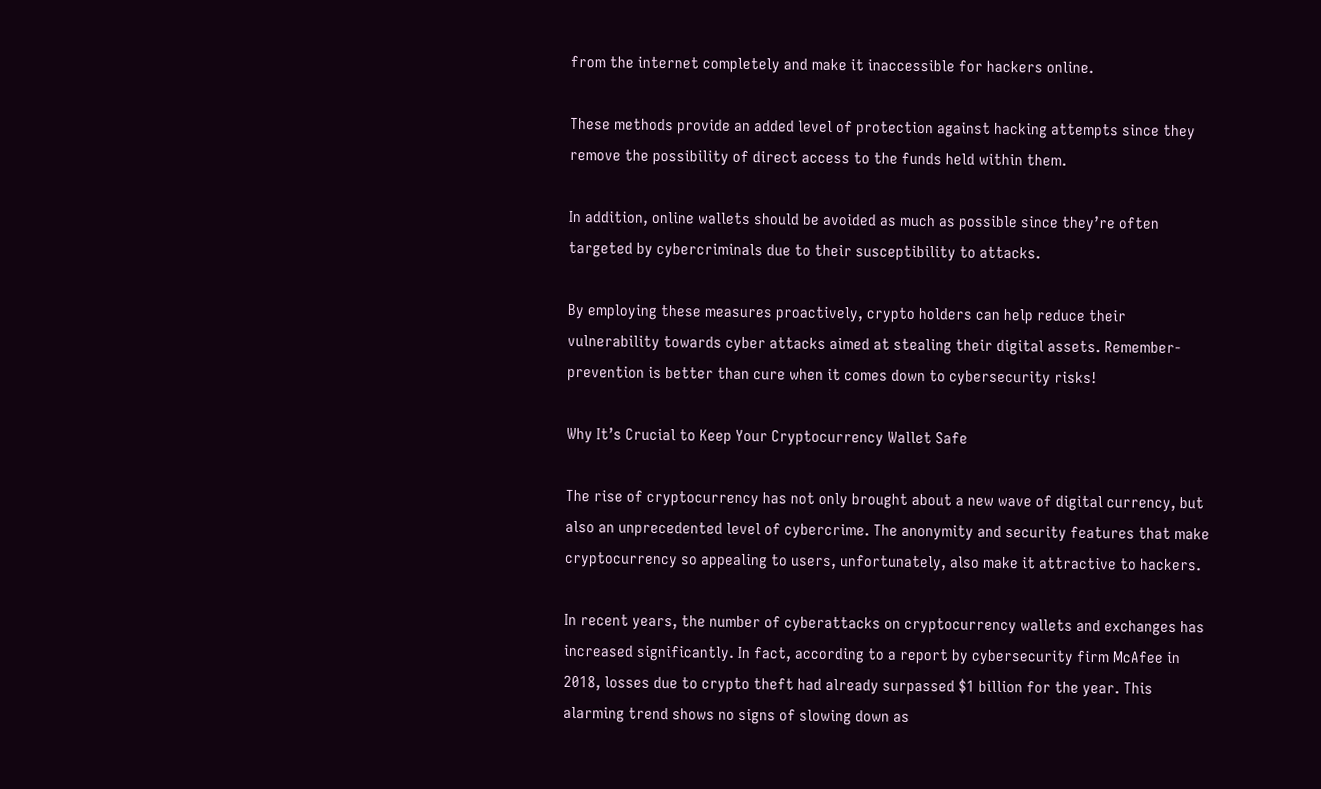from the internet completely and make it inaccessible for hackers online.

These methods provide an added level of protection against hacking attempts since they remove the possibility of direct access to the funds held within them.

In addition, online wallets should be avoided as much as possible since they’re often targeted by cybercriminals due to their susceptibility to attacks.

By employing these measures proactively, crypto holders can help reduce their vulnerability towards cyber attacks aimed at stealing their digital assets. Remember- prevention is better than cure when it comes down to cybersecurity risks!

Why It’s Crucial to Keep Your Cryptocurrency Wallet Safe

The rise of cryptocurrency has not only brought about a new wave of digital currency, but also an unprecedented level of cybercrime. The anonymity and security features that make cryptocurrency so appealing to users, unfortunately, also make it attractive to hackers.

In recent years, the number of cyberattacks on cryptocurrency wallets and exchanges has increased significantly. In fact, according to a report by cybersecurity firm McAfee in 2018, losses due to crypto theft had already surpassed $1 billion for the year. This alarming trend shows no signs of slowing down as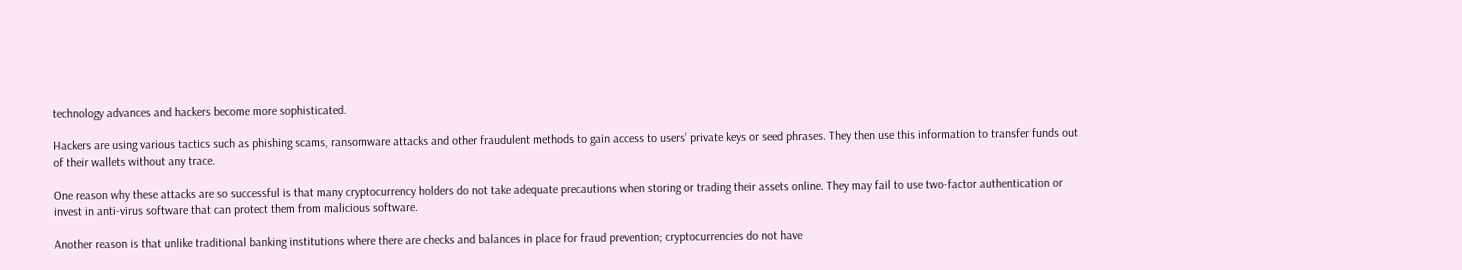technology advances and hackers become more sophisticated.

Hackers are using various tactics such as phishing scams, ransomware attacks and other fraudulent methods to gain access to users’ private keys or seed phrases. They then use this information to transfer funds out of their wallets without any trace.

One reason why these attacks are so successful is that many cryptocurrency holders do not take adequate precautions when storing or trading their assets online. They may fail to use two-factor authentication or invest in anti-virus software that can protect them from malicious software.

Another reason is that unlike traditional banking institutions where there are checks and balances in place for fraud prevention; cryptocurrencies do not have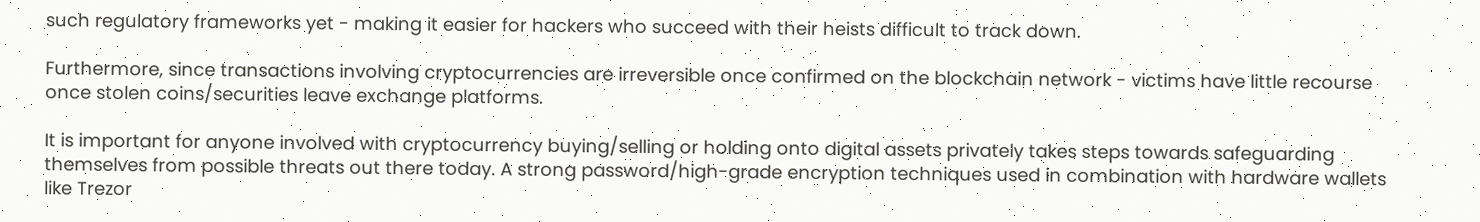such regulatory frameworks yet - making it easier for hackers who succeed with their heists difficult to track down.

Furthermore, since transactions involving cryptocurrencies are irreversible once confirmed on the blockchain network - victims have little recourse once stolen coins/securities leave exchange platforms.

It is important for anyone involved with cryptocurrency buying/selling or holding onto digital assets privately takes steps towards safeguarding themselves from possible threats out there today. A strong password/high-grade encryption techniques used in combination with hardware wallets like Trezor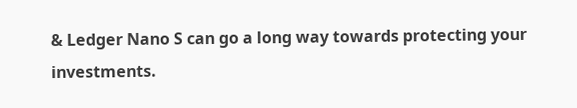& Ledger Nano S can go a long way towards protecting your investments.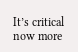It’s critical now more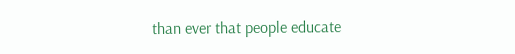than ever that people educate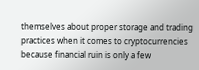themselves about proper storage and trading practices when it comes to cryptocurrencies because financial ruin is only a few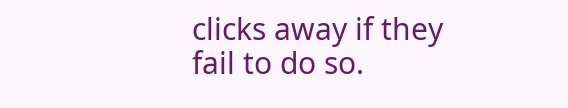clicks away if they fail to do so.